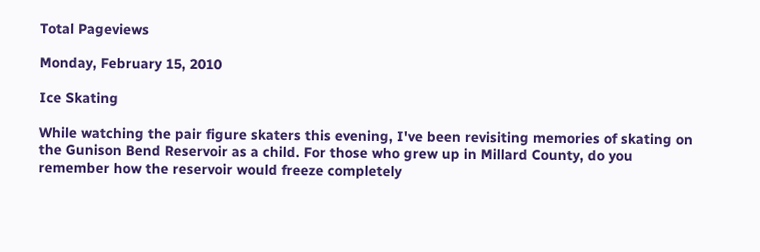Total Pageviews

Monday, February 15, 2010

Ice Skating

While watching the pair figure skaters this evening, I've been revisiting memories of skating on the Gunison Bend Reservoir as a child. For those who grew up in Millard County, do you remember how the reservoir would freeze completely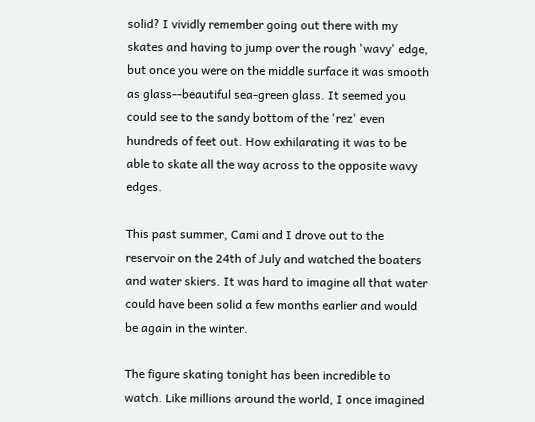solid? I vividly remember going out there with my skates and having to jump over the rough 'wavy' edge, but once you were on the middle surface it was smooth as glass--beautiful sea-green glass. It seemed you could see to the sandy bottom of the 'rez' even hundreds of feet out. How exhilarating it was to be able to skate all the way across to the opposite wavy edges.

This past summer, Cami and I drove out to the reservoir on the 24th of July and watched the boaters and water skiers. It was hard to imagine all that water could have been solid a few months earlier and would be again in the winter.

The figure skating tonight has been incredible to watch. Like millions around the world, I once imagined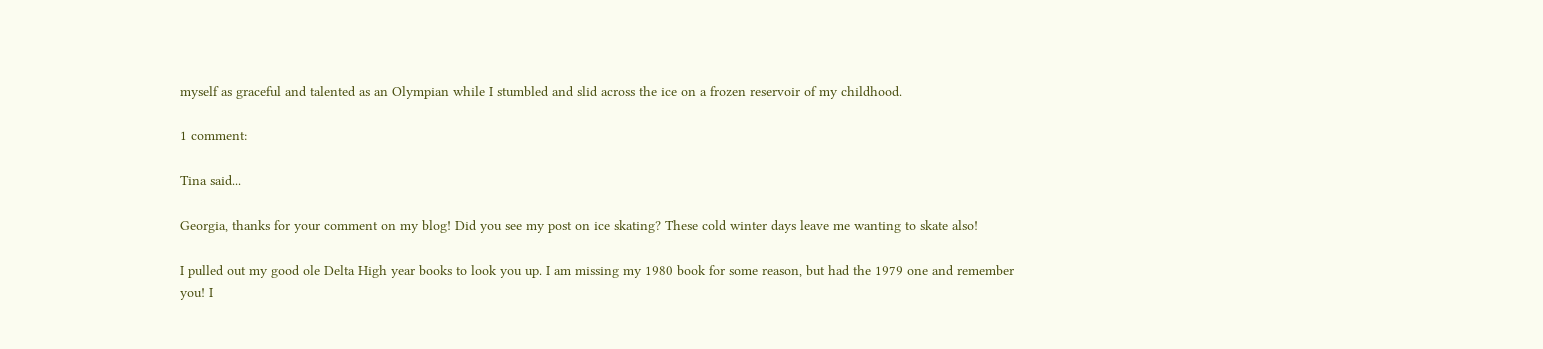myself as graceful and talented as an Olympian while I stumbled and slid across the ice on a frozen reservoir of my childhood.

1 comment:

Tina said...

Georgia, thanks for your comment on my blog! Did you see my post on ice skating? These cold winter days leave me wanting to skate also!

I pulled out my good ole Delta High year books to look you up. I am missing my 1980 book for some reason, but had the 1979 one and remember you! I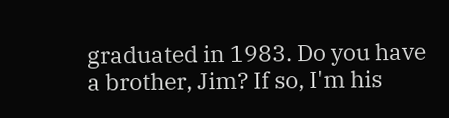graduated in 1983. Do you have a brother, Jim? If so, I'm his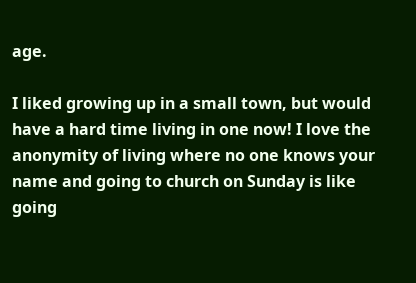age.

I liked growing up in a small town, but would have a hard time living in one now! I love the anonymity of living where no one knows your name and going to church on Sunday is like going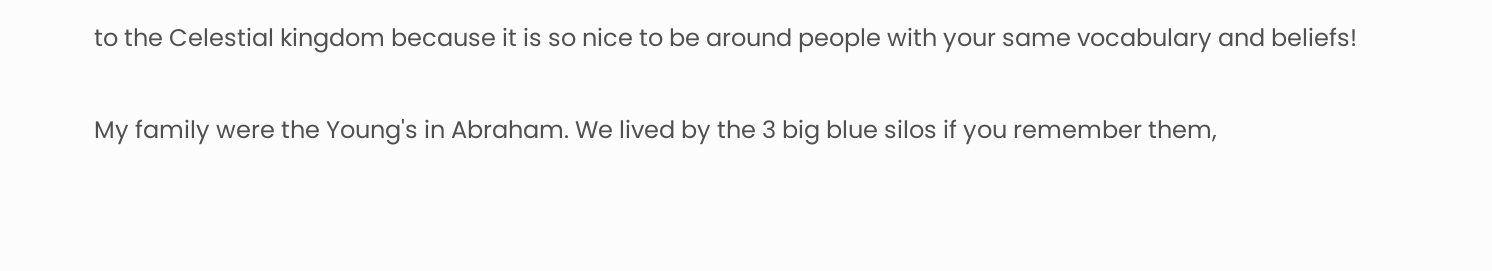to the Celestial kingdom because it is so nice to be around people with your same vocabulary and beliefs!

My family were the Young's in Abraham. We lived by the 3 big blue silos if you remember them,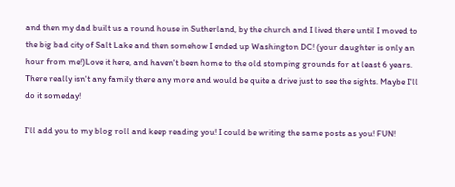and then my dad built us a round house in Sutherland, by the church and I lived there until I moved to the big bad city of Salt Lake and then somehow I ended up Washington DC! (your daughter is only an hour from me!)Love it here, and haven't been home to the old stomping grounds for at least 6 years. There really isn't any family there any more and would be quite a drive just to see the sights. Maybe I'll do it someday!

I'll add you to my blog roll and keep reading you! I could be writing the same posts as you! FUN!